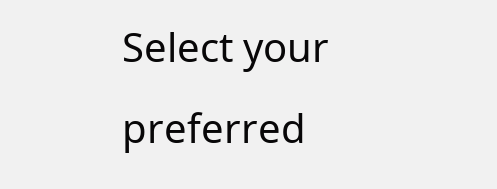Select your preferred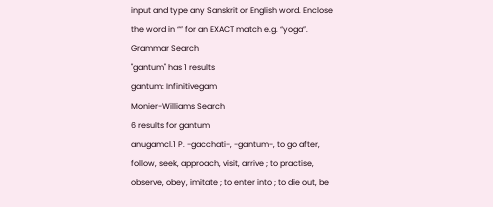input and type any Sanskrit or English word. Enclose the word in “” for an EXACT match e.g. “yoga”.
Grammar Search
"gantum" has 1 results
gantum: Infinitivegam
Monier-Williams Search
6 results for gantum
anugamcl.1 P. -gacchati-, -gantum-, to go after, follow, seek, approach, visit, arrive ; to practise, observe, obey, imitate ; to enter into ; to die out, be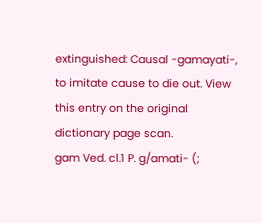extinguished: Causal -gamayati-, to imitate cause to die out. View this entry on the original dictionary page scan.
gam Ved. cl.1 P. g/amati- (;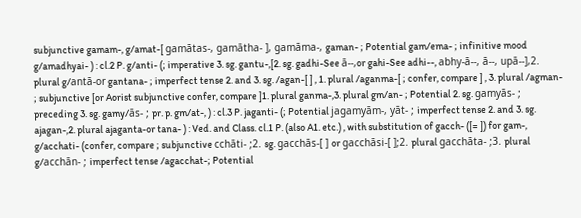subjunctive gamam-, g/amat-[ gamātas-, gamātha- ], gamāma-, gaman- ; Potential gam/ema- ; infinitive mood g/amadhyai- ) : cl.2 P. g/anti- (; imperative 3. sg. gantu-,[2. sg. gadhi-See ā--,or gahi-See adhi--, abhy-ā--, ā--, upā--],2. plural g/antā-or gantana- ; imperfect tense 2. and 3. sg. /agan-[ ] , 1. plural /aganma-[ ; confer, compare ] , 3. plural /agman- ; subjunctive [or Aorist subjunctive confer, compare ]1. plural ganma-,3. plural gm/an- ; Potential 2. sg. gamyās- ; preceding 3. sg. gamy/ās- ; pr. p. gm/at-, ) : cl.3 P. jaganti- (; Potential jagamyām-, yāt- ; imperfect tense 2. and 3. sg. ajagan-,2. plural ajaganta-or tana- ) : Ved. and Class. cl.1 P. (also A1. etc.) , with substitution of gacch- ([= ]) for gam-, g/acchati- (confer, compare ; subjunctive cchāti- ;2. sg. gacchās-[ ] or gacchāsi-[ ];2. plural gacchāta- ;3. plural g/acchān- ; imperfect tense /agacchat-; Potential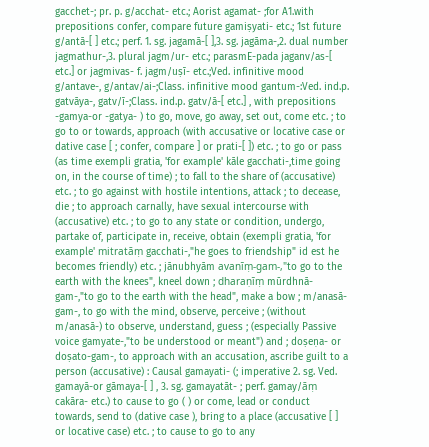gacchet-; pr. p. g/acchat- etc.; Aorist agamat- ;for A1.with prepositions confer, compare future gamiṣyati- etc.; 1st future g/antā-[ ] etc.; perf. 1. sg. jagamā-[ ],3. sg. jagāma-,2. dual number jagmathur-,3. plural jagm/ur- etc.; parasmE-pada jaganv/as-[ etc.] or jagmivas- f. jagm/uṣī- etc.;Ved. infinitive mood g/antave-, g/antav/ai-;Class. infinitive mood gantum-:Ved. ind.p. gatvāya-, gatv/ī-;Class. ind.p. gatv/ā-[ etc.] , with prepositions -gamya-or -gatya- ) to go, move, go away, set out, come etc. ; to go to or towards, approach (with accusative or locative case or dative case [ ; confer, compare ] or prati-[ ]) etc. ; to go or pass (as time exempli gratia, 'for example' kāle gacchati-,time going on, in the course of time) ; to fall to the share of (accusative) etc. ; to go against with hostile intentions, attack ; to decease, die ; to approach carnally, have sexual intercourse with (accusative) etc. ; to go to any state or condition, undergo, partake of, participate in, receive, obtain (exempli gratia, 'for example' mitratāṃ gacchati-,"he goes to friendship" id est he becomes friendly) etc. ; jānubhyām avanīṃ-gam-,"to go to the earth with the knees", kneel down ; dharaṇīṃ mūrdhnā-gam-,"to go to the earth with the head", make a bow ; m/anasā-gam-, to go with the mind, observe, perceive ; (without m/anasā-) to observe, understand, guess ; (especially Passive voice gamyate-,"to be understood or meant") and ; doṣeṇa- or doṣato-gam-, to approach with an accusation, ascribe guilt to a person (accusative) : Causal gamayati- (; imperative 2. sg. Ved. gamayā-or gāmaya-[ ] , 3. sg. gamayatāt- ; perf. gamay/āṃ cakāra- etc.) to cause to go ( ) or come, lead or conduct towards, send to (dative case ), bring to a place (accusative [ ] or locative case) etc. ; to cause to go to any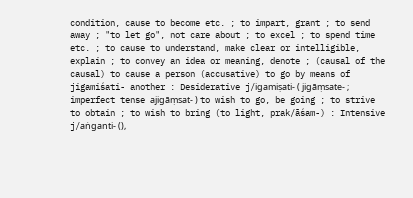condition, cause to become etc. ; to impart, grant ; to send away ; "to let go", not care about ; to excel ; to spend time etc. ; to cause to understand, make clear or intelligible, explain ; to convey an idea or meaning, denote ; (causal of the causal) to cause a person (accusative) to go by means of jigamiśati- another : Desiderative j/igamiṣati- ( jigāṃsate- ; imperfect tense ajigāṃsat- ) to wish to go, be going ; to strive to obtain ; to wish to bring (to light, prak/āśam-) : Intensive j/aṅganti- (),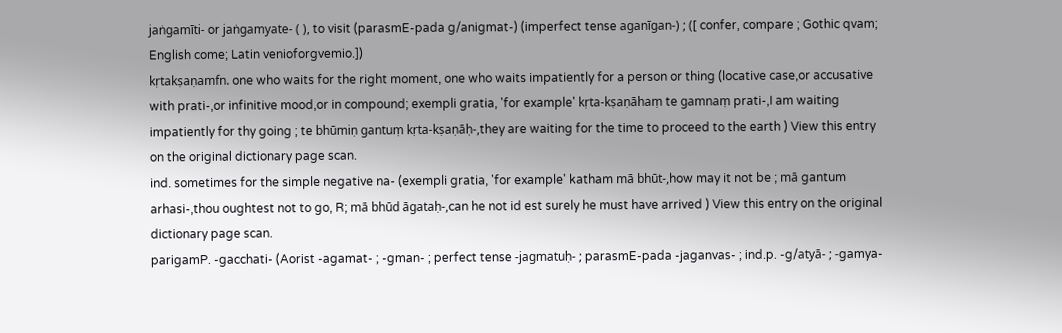jaṅgamīti- or jaṅgamyate- ( ), to visit (parasmE-pada g/anigmat-) (imperfect tense aganīgan-) ; ([ confer, compare ; Gothic qvam; English come; Latin venioforgvemio.])
kṛtakṣaṇamfn. one who waits for the right moment, one who waits impatiently for a person or thing (locative case,or accusative with prati-,or infinitive mood,or in compound; exempli gratia, 'for example' kṛta-kṣaṇāhaṃ te gamnaṃ prati-,I am waiting impatiently for thy going ; te bhūmiṇ gantuṃ kṛta-kṣaṇāḥ-,they are waiting for the time to proceed to the earth ) View this entry on the original dictionary page scan.
ind. sometimes for the simple negative na- (exempli gratia, 'for example' katham mā bhūt-,how may it not be ; mā gantum arhasi-,thou oughtest not to go, R; mā bhūd āgataḥ-,can he not id est surely he must have arrived ) View this entry on the original dictionary page scan.
parigamP. -gacchati- (Aorist -agamat- ; -gman- ; perfect tense -jagmatuḥ- ; parasmE-pada -jaganvas- ; ind.p. -g/atyā- ; -gamya-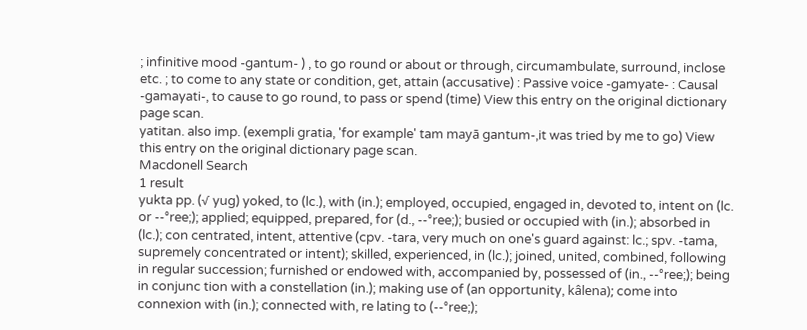; infinitive mood -gantum- ) , to go round or about or through, circumambulate, surround, inclose etc. ; to come to any state or condition, get, attain (accusative) : Passive voice -gamyate- : Causal -gamayati-, to cause to go round, to pass or spend (time) View this entry on the original dictionary page scan.
yatitan. also imp. (exempli gratia, 'for example' tam mayā gantum-,it was tried by me to go) View this entry on the original dictionary page scan.
Macdonell Search
1 result
yukta pp. (√ yug) yoked, to (lc.), with (in.); employed, occupied, engaged in, devoted to, intent on (lc. or --°ree;); applied; equipped, prepared, for (d., --°ree;); busied or occupied with (in.); absorbed in (lc.); con centrated, intent, attentive (cpv. -tara, very much on one's guard against: lc.; spv. -tama, supremely concentrated or intent); skilled, experienced, in (lc.); joined, united, combined, following in regular succession; furnished or endowed with, accompanied by, possessed of (in., --°ree;); being in conjunc tion with a constellation (in.); making use of (an opportunity, kâlena); come into connexion with (in.); connected with, re lating to (--°ree;);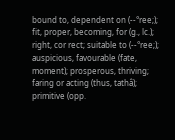bound to, dependent on (--°ree;); fit, proper, becoming, for (g., lc.); right, cor rect; suitable to (--°ree;); auspicious, favourable (fate, moment); prosperous, thriving; faring or acting (thus, tathâ); primitive (opp.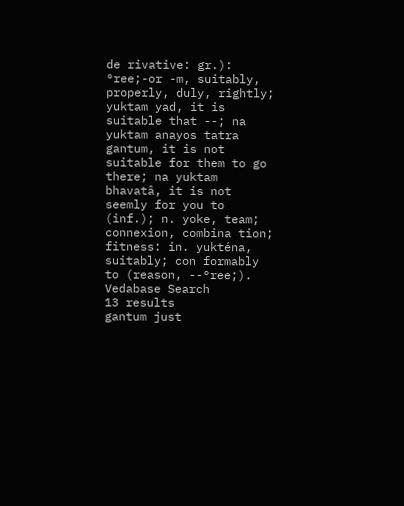de rivative: gr.): °ree;-or -m, suitably, properly, duly, rightly; yuktam yad, it is suitable that --; na yuktam anayos tatra gantum, it is not suitable for them to go there; na yuktam bhavatâ, it is not seemly for you to (inf.); n. yoke, team; connexion, combina tion; fitness: in. yukténa, suitably; con formably to (reason, --°ree;).
Vedabase Search
13 results
gantum just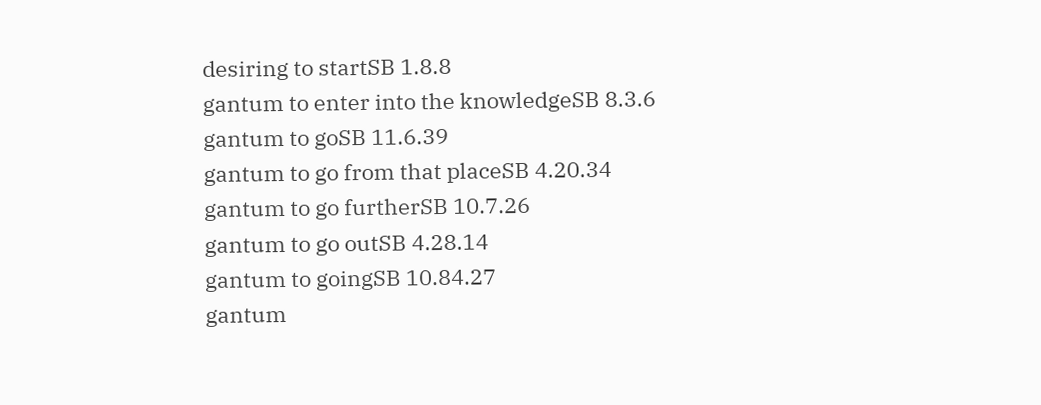desiring to startSB 1.8.8
gantum to enter into the knowledgeSB 8.3.6
gantum to goSB 11.6.39
gantum to go from that placeSB 4.20.34
gantum to go furtherSB 10.7.26
gantum to go outSB 4.28.14
gantum to goingSB 10.84.27
gantum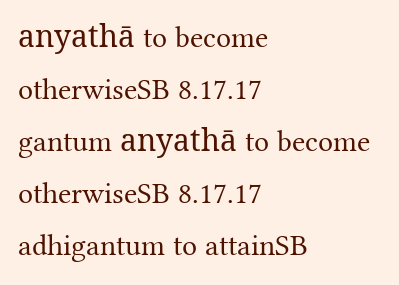anyathā to become otherwiseSB 8.17.17
gantum anyathā to become otherwiseSB 8.17.17
adhigantum to attainSB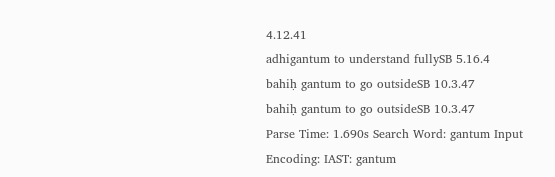4.12.41
adhigantum to understand fullySB 5.16.4
bahiḥ gantum to go outsideSB 10.3.47
bahiḥ gantum to go outsideSB 10.3.47
Parse Time: 1.690s Search Word: gantum Input Encoding: IAST: gantum